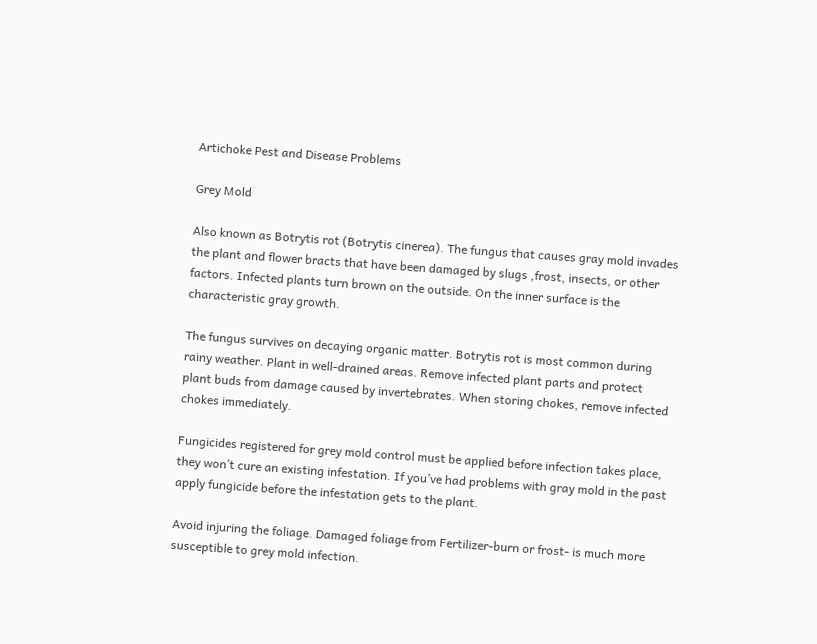Artichoke Pest and Disease Problems

Grey Mold

Also known as Botrytis rot (Botrytis cinerea). The fungus that causes gray mold invades the plant and flower bracts that have been damaged by slugs ,frost, insects, or other factors. Infected plants turn brown on the outside. On the inner surface is the characteristic gray growth.

The fungus survives on decaying organic matter. Botrytis rot is most common during rainy weather. Plant in well-drained areas. Remove infected plant parts and protect plant buds from damage caused by invertebrates. When storing chokes, remove infected chokes immediately.

Fungicides registered for grey mold control must be applied before infection takes place, they won’t cure an existing infestation. If you’ve had problems with gray mold in the past apply fungicide before the infestation gets to the plant.

Avoid injuring the foliage. Damaged foliage from Fertilizer-burn or frost- is much more susceptible to grey mold infection.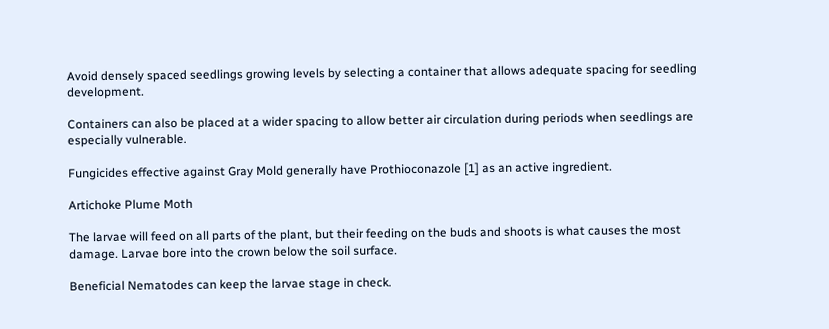Avoid densely spaced seedlings growing levels by selecting a container that allows adequate spacing for seedling development.

Containers can also be placed at a wider spacing to allow better air circulation during periods when seedlings are especially vulnerable.

Fungicides effective against Gray Mold generally have Prothioconazole [1] as an active ingredient.

Artichoke Plume Moth

The larvae will feed on all parts of the plant, but their feeding on the buds and shoots is what causes the most damage. Larvae bore into the crown below the soil surface.

Beneficial Nematodes can keep the larvae stage in check.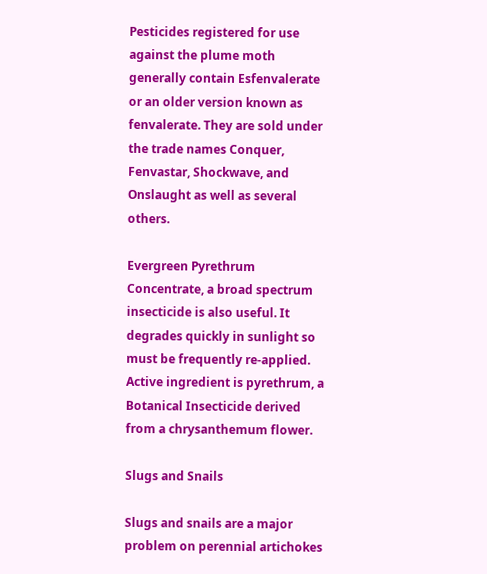Pesticides registered for use against the plume moth generally contain Esfenvalerate or an older version known as fenvalerate. They are sold under the trade names Conquer, Fenvastar, Shockwave, and Onslaught as well as several others.

Evergreen Pyrethrum Concentrate, a broad spectrum insecticide is also useful. It degrades quickly in sunlight so must be frequently re-applied. Active ingredient is pyrethrum, a Botanical Insecticide derived from a chrysanthemum flower.

Slugs and Snails

Slugs and snails are a major problem on perennial artichokes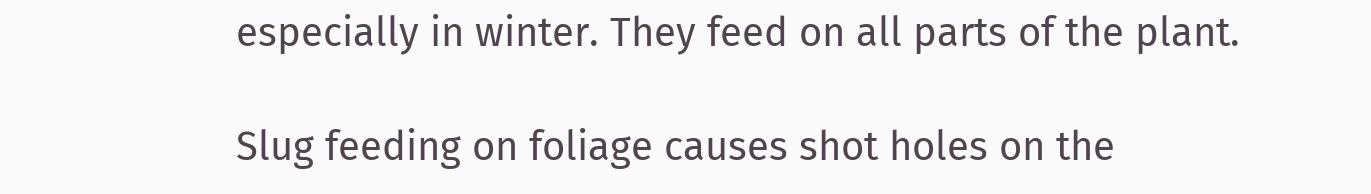especially in winter. They feed on all parts of the plant.

Slug feeding on foliage causes shot holes on the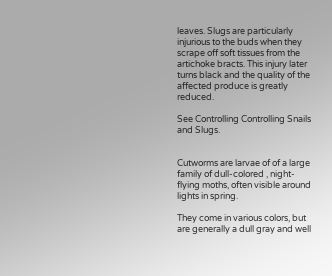leaves. Slugs are particularly injurious to the buds when they scrape off soft tissues from the artichoke bracts. This injury later turns black and the quality of the affected produce is greatly reduced.

See Controlling Controlling Snails and Slugs.


Cutworms are larvae of of a large family of dull-colored , night-flying moths, often visible around lights in spring.

They come in various colors, but are generally a dull gray and well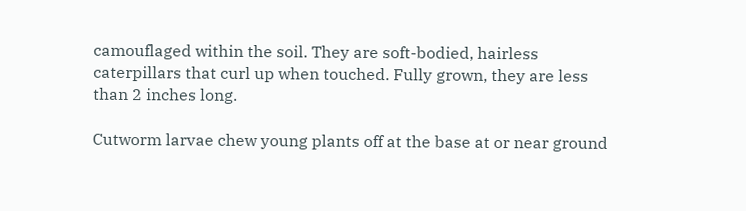camouflaged within the soil. They are soft-bodied, hairless caterpillars that curl up when touched. Fully grown, they are less than 2 inches long.

Cutworm larvae chew young plants off at the base at or near ground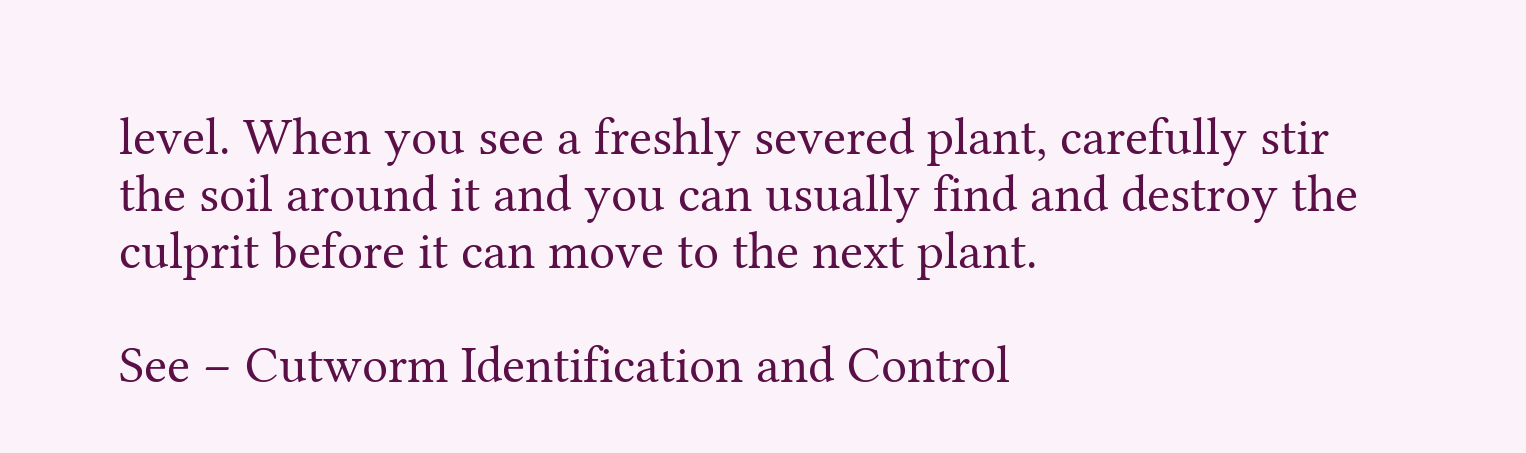level. When you see a freshly severed plant, carefully stir the soil around it and you can usually find and destroy the culprit before it can move to the next plant.

See – Cutworm Identification and Control